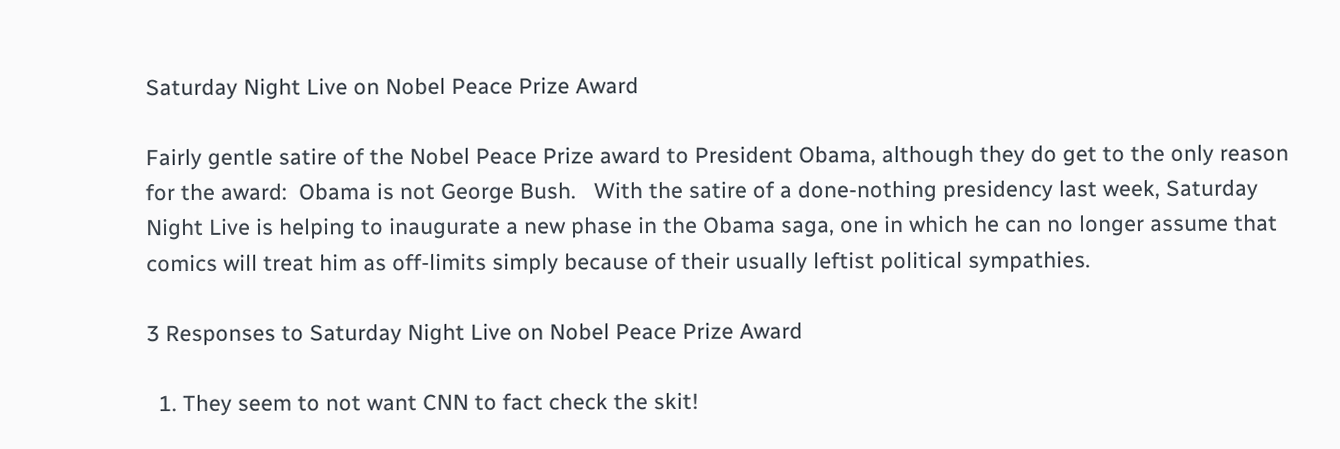Saturday Night Live on Nobel Peace Prize Award

Fairly gentle satire of the Nobel Peace Prize award to President Obama, although they do get to the only reason for the award:  Obama is not George Bush.   With the satire of a done-nothing presidency last week, Saturday Night Live is helping to inaugurate a new phase in the Obama saga, one in which he can no longer assume that comics will treat him as off-limits simply because of their usually leftist political sympathies.

3 Responses to Saturday Night Live on Nobel Peace Prize Award

  1. They seem to not want CNN to fact check the skit!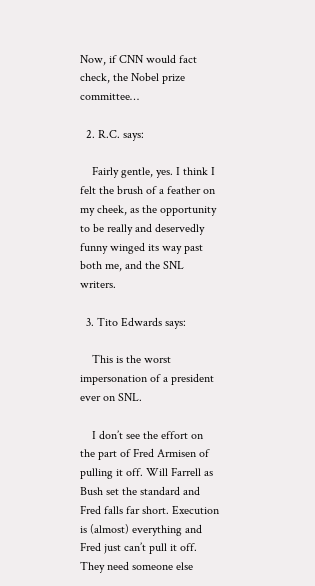Now, if CNN would fact check, the Nobel prize committee…

  2. R.C. says:

    Fairly gentle, yes. I think I felt the brush of a feather on my cheek, as the opportunity to be really and deservedly funny winged its way past both me, and the SNL writers.

  3. Tito Edwards says:

    This is the worst impersonation of a president ever on SNL.

    I don’t see the effort on the part of Fred Armisen of pulling it off. Will Farrell as Bush set the standard and Fred falls far short. Execution is (almost) everything and Fred just can’t pull it off. They need someone else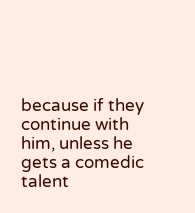because if they continue with him, unless he gets a comedic talent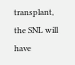transplant, the SNL will have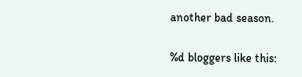another bad season.

%d bloggers like this: